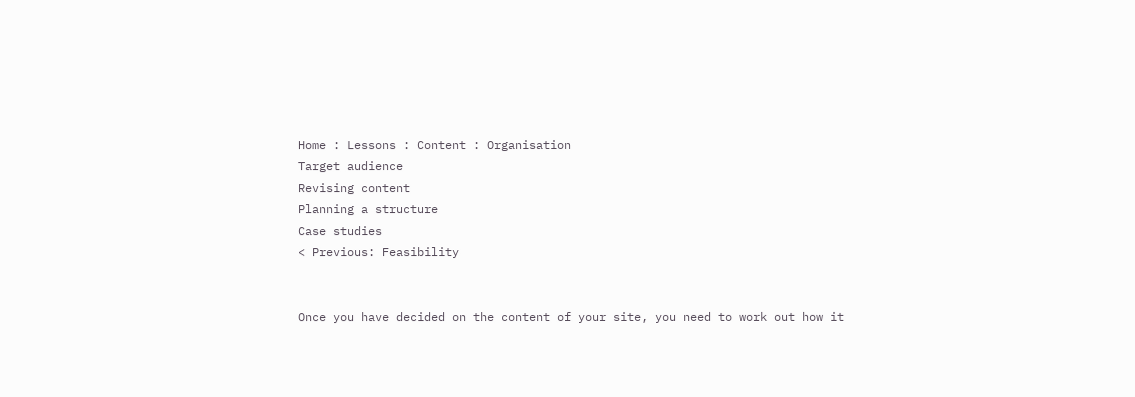Home : Lessons : Content : Organisation
Target audience
Revising content
Planning a structure
Case studies
< Previous: Feasibility


Once you have decided on the content of your site, you need to work out how it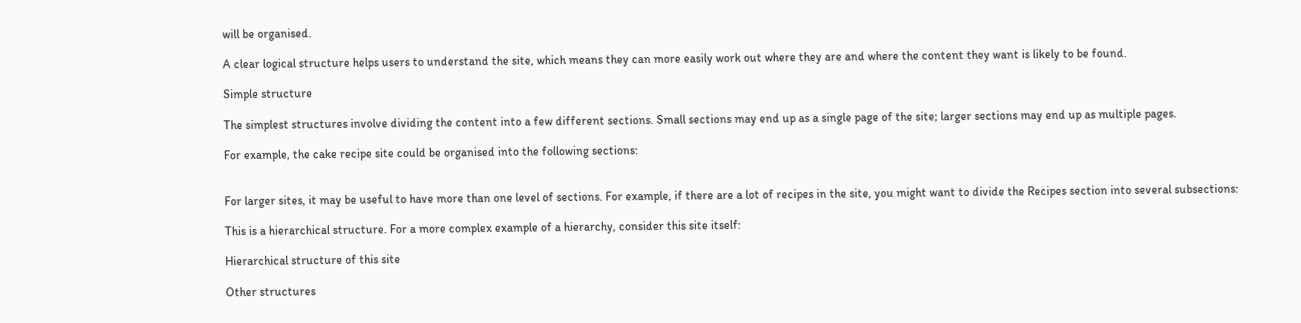will be organised.

A clear logical structure helps users to understand the site, which means they can more easily work out where they are and where the content they want is likely to be found.

Simple structure

The simplest structures involve dividing the content into a few different sections. Small sections may end up as a single page of the site; larger sections may end up as multiple pages.

For example, the cake recipe site could be organised into the following sections:


For larger sites, it may be useful to have more than one level of sections. For example, if there are a lot of recipes in the site, you might want to divide the Recipes section into several subsections:

This is a hierarchical structure. For a more complex example of a hierarchy, consider this site itself:

Hierarchical structure of this site

Other structures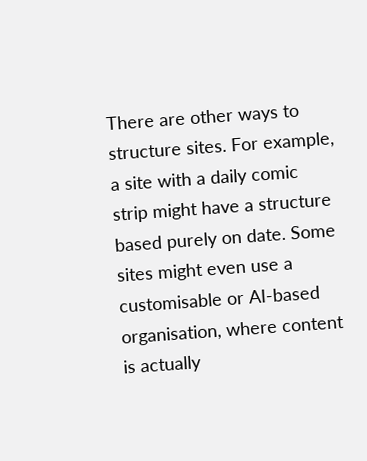There are other ways to structure sites. For example, a site with a daily comic strip might have a structure based purely on date. Some sites might even use a customisable or AI-based organisation, where content is actually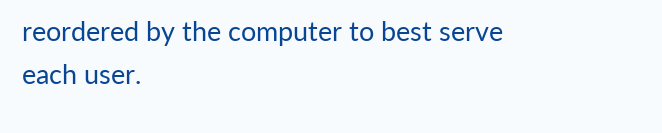reordered by the computer to best serve each user.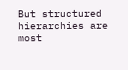But structured hierarchies are most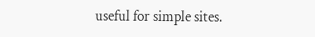useful for simple sites.